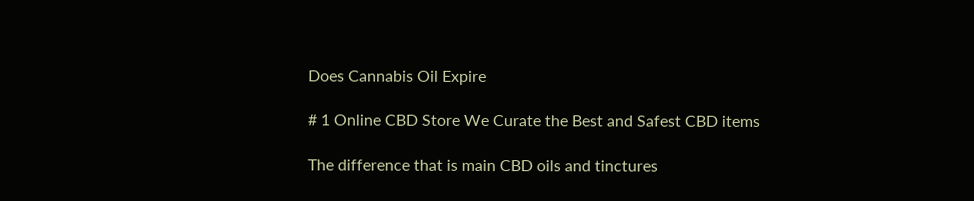Does Cannabis Oil Expire

# 1 Online CBD Store We Curate the Best and Safest CBD items

The difference that is main CBD oils and tinctures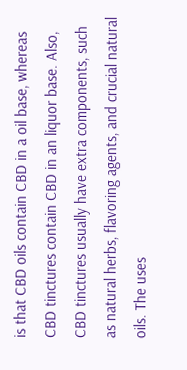is that CBD oils contain CBD in a oil base, whereas CBD tinctures contain CBD in an liquor base. Also, CBD tinctures usually have extra components, such as natural herbs, flavoring agents, and crucial natural oils. The uses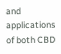and applications of both CBD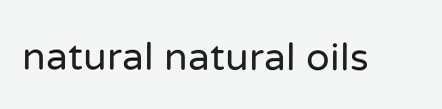natural natural oils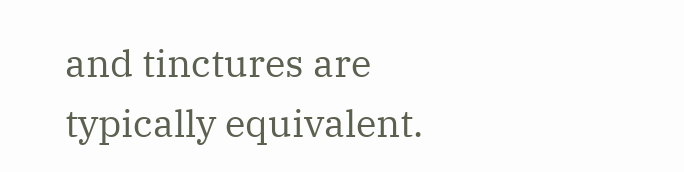and tinctures are typically equivalent.